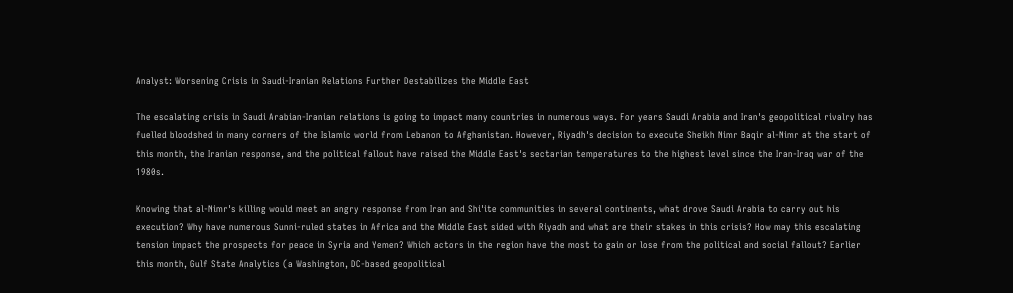Analyst: Worsening Crisis in Saudi-Iranian Relations Further Destabilizes the Middle East

The escalating crisis in Saudi Arabian-Iranian relations is going to impact many countries in numerous ways. For years Saudi Arabia and Iran's geopolitical rivalry has fuelled bloodshed in many corners of the Islamic world from Lebanon to Afghanistan. However, Riyadh's decision to execute Sheikh Nimr Baqir al-Nimr at the start of this month, the Iranian response, and the political fallout have raised the Middle East's sectarian temperatures to the highest level since the Iran-Iraq war of the 1980s.

Knowing that al-Nimr's killing would meet an angry response from Iran and Shi'ite communities in several continents, what drove Saudi Arabia to carry out his execution? Why have numerous Sunni-ruled states in Africa and the Middle East sided with Riyadh and what are their stakes in this crisis? How may this escalating tension impact the prospects for peace in Syria and Yemen? Which actors in the region have the most to gain or lose from the political and social fallout? Earlier this month, Gulf State Analytics (a Washington, DC-based geopolitical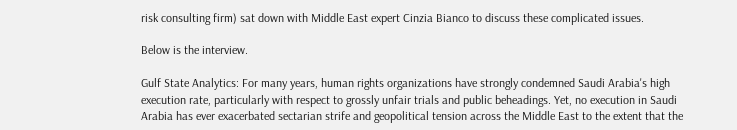risk consulting firm) sat down with Middle East expert Cinzia Bianco to discuss these complicated issues.

Below is the interview.

Gulf State Analytics: For many years, human rights organizations have strongly condemned Saudi Arabia's high execution rate, particularly with respect to grossly unfair trials and public beheadings. Yet, no execution in Saudi Arabia has ever exacerbated sectarian strife and geopolitical tension across the Middle East to the extent that the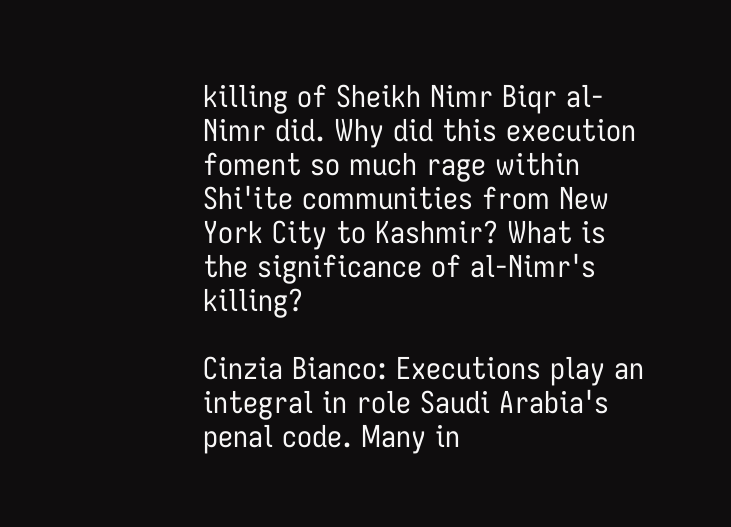killing of Sheikh Nimr Biqr al-Nimr did. Why did this execution foment so much rage within Shi'ite communities from New York City to Kashmir? What is the significance of al-Nimr's killing?

Cinzia Bianco: Executions play an integral in role Saudi Arabia's penal code. Many in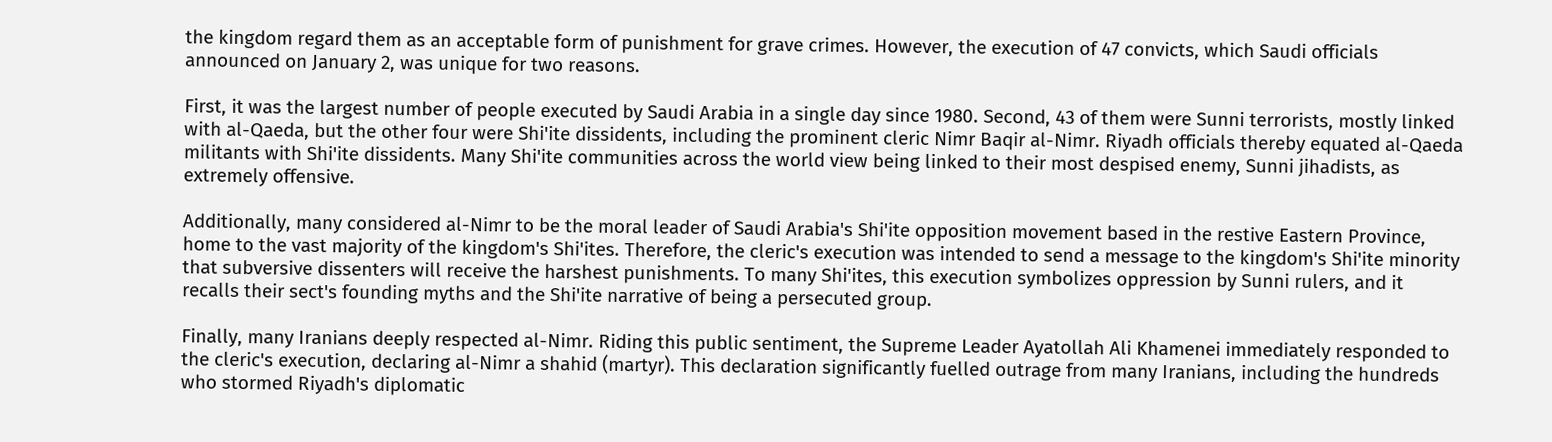the kingdom regard them as an acceptable form of punishment for grave crimes. However, the execution of 47 convicts, which Saudi officials announced on January 2, was unique for two reasons.

First, it was the largest number of people executed by Saudi Arabia in a single day since 1980. Second, 43 of them were Sunni terrorists, mostly linked with al-Qaeda, but the other four were Shi'ite dissidents, including the prominent cleric Nimr Baqir al-Nimr. Riyadh officials thereby equated al-Qaeda militants with Shi'ite dissidents. Many Shi'ite communities across the world view being linked to their most despised enemy, Sunni jihadists, as extremely offensive.

Additionally, many considered al-Nimr to be the moral leader of Saudi Arabia's Shi'ite opposition movement based in the restive Eastern Province, home to the vast majority of the kingdom's Shi'ites. Therefore, the cleric's execution was intended to send a message to the kingdom's Shi'ite minority that subversive dissenters will receive the harshest punishments. To many Shi'ites, this execution symbolizes oppression by Sunni rulers, and it recalls their sect's founding myths and the Shi'ite narrative of being a persecuted group.

Finally, many Iranians deeply respected al-Nimr. Riding this public sentiment, the Supreme Leader Ayatollah Ali Khamenei immediately responded to the cleric's execution, declaring al-Nimr a shahid (martyr). This declaration significantly fuelled outrage from many Iranians, including the hundreds who stormed Riyadh's diplomatic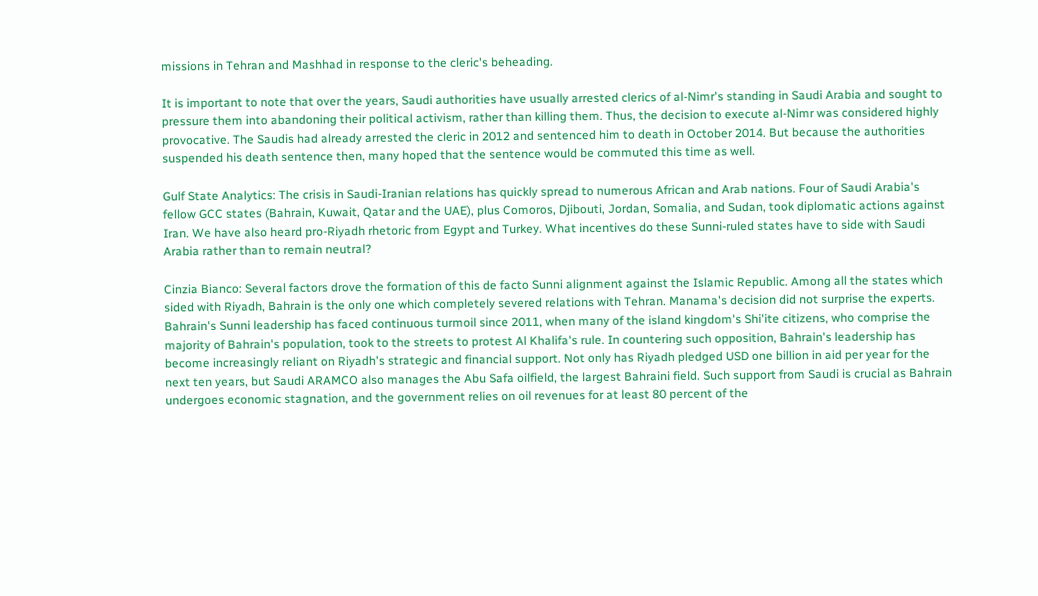missions in Tehran and Mashhad in response to the cleric's beheading.

It is important to note that over the years, Saudi authorities have usually arrested clerics of al-Nimr's standing in Saudi Arabia and sought to pressure them into abandoning their political activism, rather than killing them. Thus, the decision to execute al-Nimr was considered highly provocative. The Saudis had already arrested the cleric in 2012 and sentenced him to death in October 2014. But because the authorities suspended his death sentence then, many hoped that the sentence would be commuted this time as well.

Gulf State Analytics: The crisis in Saudi-Iranian relations has quickly spread to numerous African and Arab nations. Four of Saudi Arabia's fellow GCC states (Bahrain, Kuwait, Qatar and the UAE), plus Comoros, Djibouti, Jordan, Somalia, and Sudan, took diplomatic actions against Iran. We have also heard pro-Riyadh rhetoric from Egypt and Turkey. What incentives do these Sunni-ruled states have to side with Saudi Arabia rather than to remain neutral?

Cinzia Bianco: Several factors drove the formation of this de facto Sunni alignment against the Islamic Republic. Among all the states which sided with Riyadh, Bahrain is the only one which completely severed relations with Tehran. Manama's decision did not surprise the experts. Bahrain's Sunni leadership has faced continuous turmoil since 2011, when many of the island kingdom's Shi'ite citizens, who comprise the majority of Bahrain's population, took to the streets to protest Al Khalifa's rule. In countering such opposition, Bahrain's leadership has become increasingly reliant on Riyadh's strategic and financial support. Not only has Riyadh pledged USD one billion in aid per year for the next ten years, but Saudi ARAMCO also manages the Abu Safa oilfield, the largest Bahraini field. Such support from Saudi is crucial as Bahrain undergoes economic stagnation, and the government relies on oil revenues for at least 80 percent of the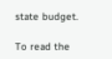state budget.

To read the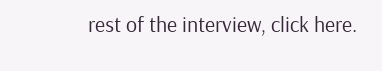rest of the interview, click here.